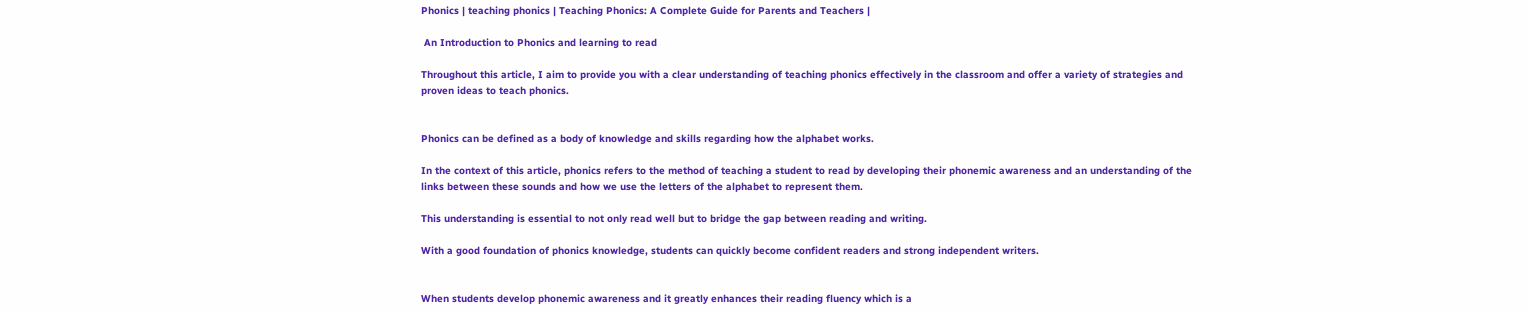Phonics | teaching phonics | Teaching Phonics: A Complete Guide for Parents and Teachers |

 An Introduction to Phonics and learning to read

Throughout this article, I aim to provide you with a clear understanding of teaching phonics effectively in the classroom and offer a variety of strategies and proven ideas to teach phonics.


Phonics can be defined as a body of knowledge and skills regarding how the alphabet works.

In the context of this article, phonics refers to the method of teaching a student to read by developing their phonemic awareness and an understanding of the links between these sounds and how we use the letters of the alphabet to represent them.

This understanding is essential to not only read well but to bridge the gap between reading and writing.

With a good foundation of phonics knowledge, students can quickly become confident readers and strong independent writers.


When students develop phonemic awareness and it greatly enhances their reading fluency which is a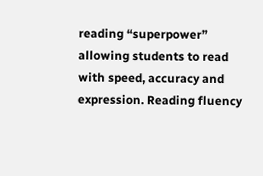reading “superpower” allowing students to read with speed, accuracy and expression. Reading fluency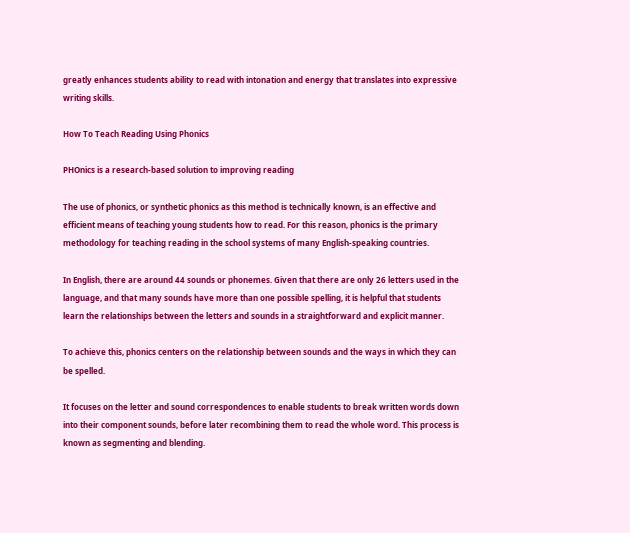greatly enhances students ability to read with intonation and energy that translates into expressive writing skills.

How To Teach Reading Using Phonics

PHOnics is a research-based solution to improving reading

The use of phonics, or synthetic phonics as this method is technically known, is an effective and efficient means of teaching young students how to read. For this reason, phonics is the primary methodology for teaching reading in the school systems of many English-speaking countries.

In English, there are around 44 sounds or phonemes. Given that there are only 26 letters used in the language, and that many sounds have more than one possible spelling, it is helpful that students learn the relationships between the letters and sounds in a straightforward and explicit manner.

To achieve this, phonics centers on the relationship between sounds and the ways in which they can be spelled.

It focuses on the letter and sound correspondences to enable students to break written words down into their component sounds, before later recombining them to read the whole word. This process is known as segmenting and blending.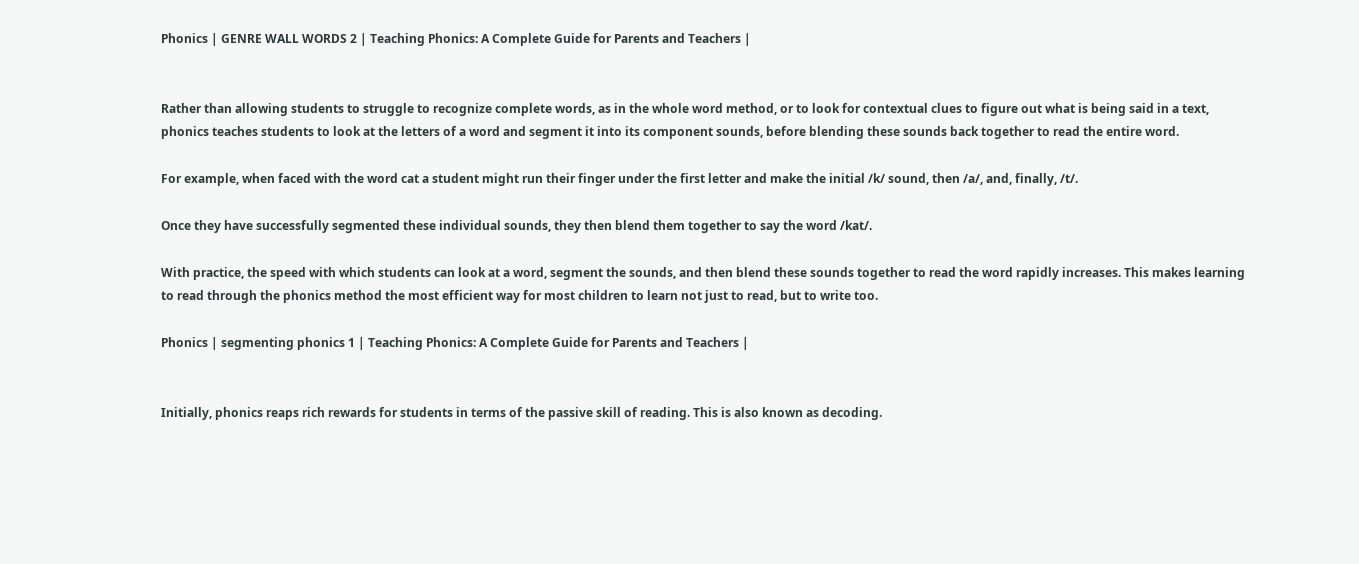Phonics | GENRE WALL WORDS 2 | Teaching Phonics: A Complete Guide for Parents and Teachers |


Rather than allowing students to struggle to recognize complete words, as in the whole word method, or to look for contextual clues to figure out what is being said in a text, phonics teaches students to look at the letters of a word and segment it into its component sounds, before blending these sounds back together to read the entire word.

For example, when faced with the word cat a student might run their finger under the first letter and make the initial /k/ sound, then /a/, and, finally, /t/.

Once they have successfully segmented these individual sounds, they then blend them together to say the word /kat/.

With practice, the speed with which students can look at a word, segment the sounds, and then blend these sounds together to read the word rapidly increases. This makes learning to read through the phonics method the most efficient way for most children to learn not just to read, but to write too.

Phonics | segmenting phonics 1 | Teaching Phonics: A Complete Guide for Parents and Teachers |


Initially, phonics reaps rich rewards for students in terms of the passive skill of reading. This is also known as decoding.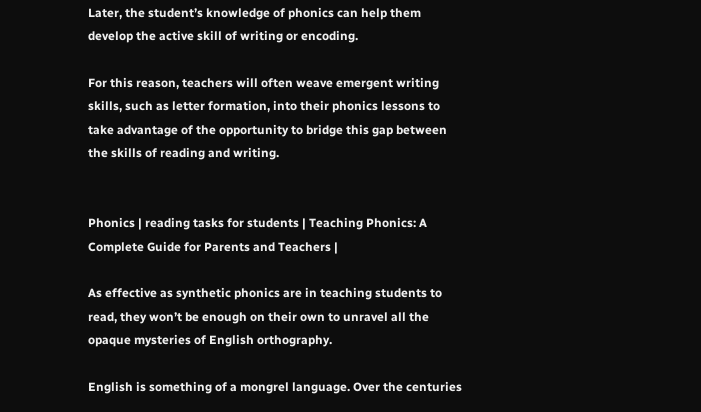Later, the student’s knowledge of phonics can help them develop the active skill of writing or encoding.

For this reason, teachers will often weave emergent writing skills, such as letter formation, into their phonics lessons to take advantage of the opportunity to bridge this gap between the skills of reading and writing.


Phonics | reading tasks for students | Teaching Phonics: A Complete Guide for Parents and Teachers |

As effective as synthetic phonics are in teaching students to read, they won’t be enough on their own to unravel all the opaque mysteries of English orthography.

English is something of a mongrel language. Over the centuries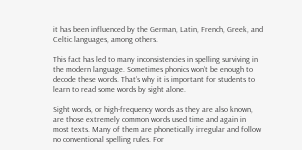it has been influenced by the German, Latin, French, Greek, and Celtic languages, among others.

This fact has led to many inconsistencies in spelling surviving in the modern language. Sometimes phonics won’t be enough to decode these words. That’s why it is important for students to learn to read some words by sight alone.

Sight words, or high-frequency words as they are also known, are those extremely common words used time and again in most texts. Many of them are phonetically irregular and follow no conventional spelling rules. For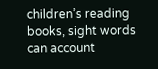children’s reading books, sight words can account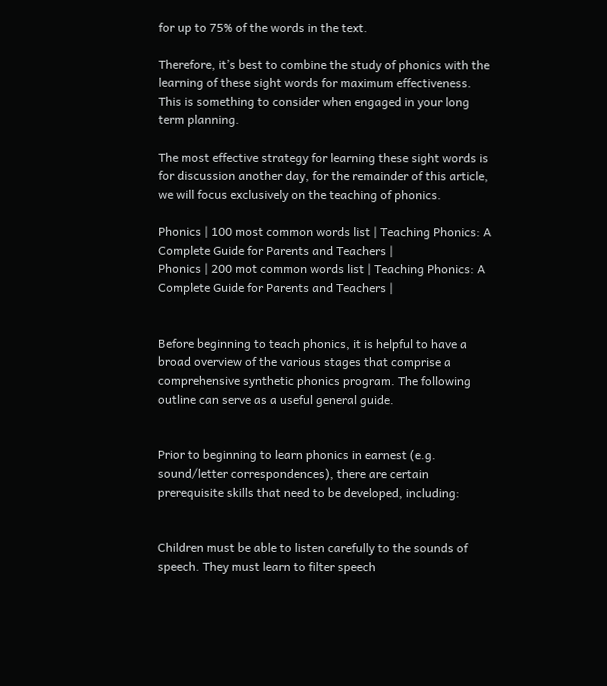for up to 75% of the words in the text.

Therefore, it’s best to combine the study of phonics with the learning of these sight words for maximum effectiveness. This is something to consider when engaged in your long term planning.

The most effective strategy for learning these sight words is for discussion another day, for the remainder of this article, we will focus exclusively on the teaching of phonics.

Phonics | 100 most common words list | Teaching Phonics: A Complete Guide for Parents and Teachers |
Phonics | 200 mot common words list | Teaching Phonics: A Complete Guide for Parents and Teachers |


Before beginning to teach phonics, it is helpful to have a broad overview of the various stages that comprise a comprehensive synthetic phonics program. The following outline can serve as a useful general guide.


Prior to beginning to learn phonics in earnest (e.g. sound/letter correspondences), there are certain prerequisite skills that need to be developed, including:


Children must be able to listen carefully to the sounds of speech. They must learn to filter speech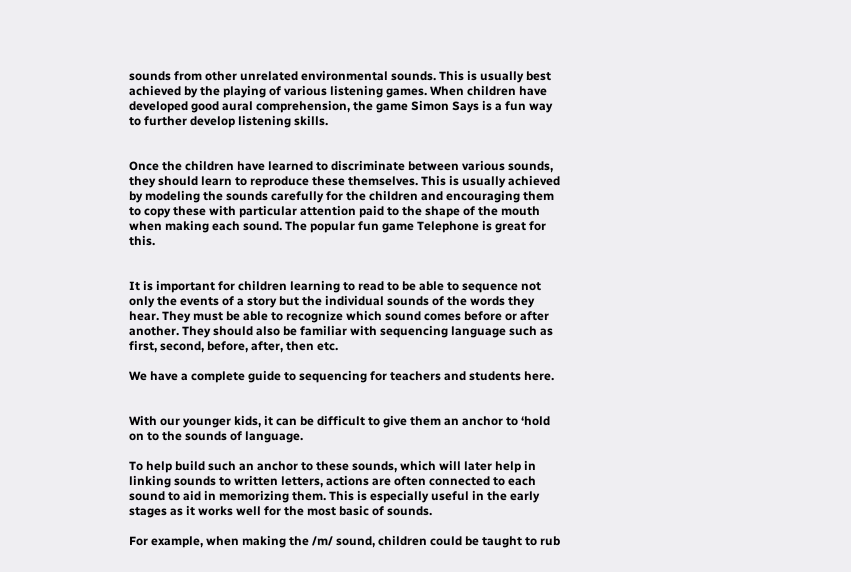sounds from other unrelated environmental sounds. This is usually best achieved by the playing of various listening games. When children have developed good aural comprehension, the game Simon Says is a fun way to further develop listening skills.


Once the children have learned to discriminate between various sounds, they should learn to reproduce these themselves. This is usually achieved by modeling the sounds carefully for the children and encouraging them to copy these with particular attention paid to the shape of the mouth when making each sound. The popular fun game Telephone is great for this.


It is important for children learning to read to be able to sequence not only the events of a story but the individual sounds of the words they hear. They must be able to recognize which sound comes before or after another. They should also be familiar with sequencing language such as first, second, before, after, then etc.

We have a complete guide to sequencing for teachers and students here.


With our younger kids, it can be difficult to give them an anchor to ‘hold on to the sounds of language.

To help build such an anchor to these sounds, which will later help in linking sounds to written letters, actions are often connected to each sound to aid in memorizing them. This is especially useful in the early stages as it works well for the most basic of sounds.

For example, when making the /m/ sound, children could be taught to rub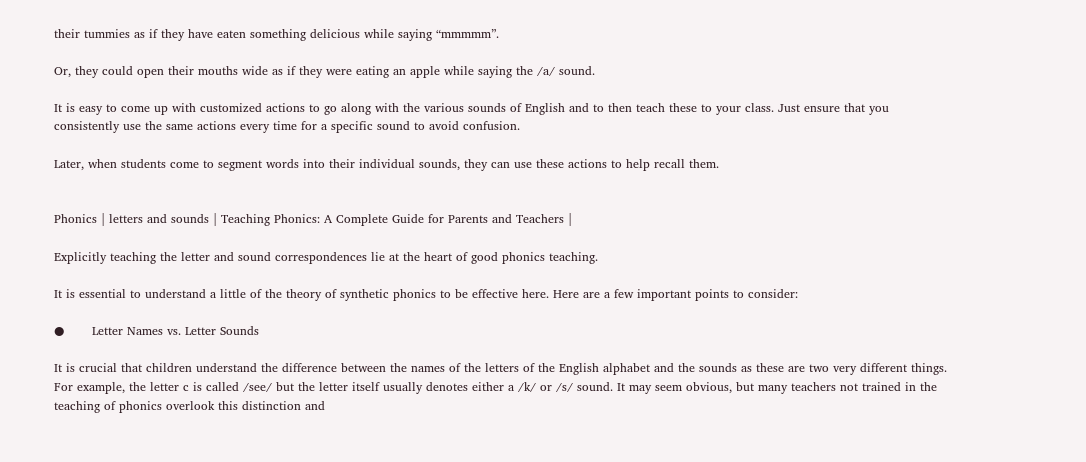their tummies as if they have eaten something delicious while saying “mmmmm”.

Or, they could open their mouths wide as if they were eating an apple while saying the /a/ sound.

It is easy to come up with customized actions to go along with the various sounds of English and to then teach these to your class. Just ensure that you consistently use the same actions every time for a specific sound to avoid confusion.

Later, when students come to segment words into their individual sounds, they can use these actions to help recall them.


Phonics | letters and sounds | Teaching Phonics: A Complete Guide for Parents and Teachers |

Explicitly teaching the letter and sound correspondences lie at the heart of good phonics teaching.

It is essential to understand a little of the theory of synthetic phonics to be effective here. Here are a few important points to consider:

●       Letter Names vs. Letter Sounds

It is crucial that children understand the difference between the names of the letters of the English alphabet and the sounds as these are two very different things. For example, the letter c is called /see/ but the letter itself usually denotes either a /k/ or /s/ sound. It may seem obvious, but many teachers not trained in the teaching of phonics overlook this distinction and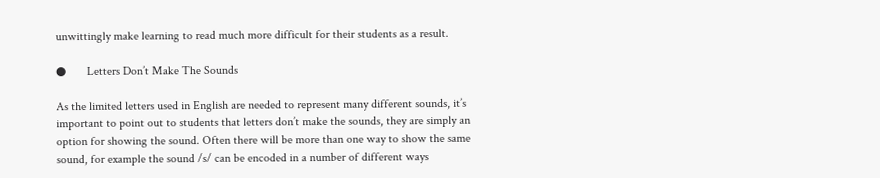unwittingly make learning to read much more difficult for their students as a result.

●       Letters Don’t Make The Sounds

As the limited letters used in English are needed to represent many different sounds, it’s important to point out to students that letters don’t make the sounds, they are simply an option for showing the sound. Often there will be more than one way to show the same sound, for example the sound /s/ can be encoded in a number of different ways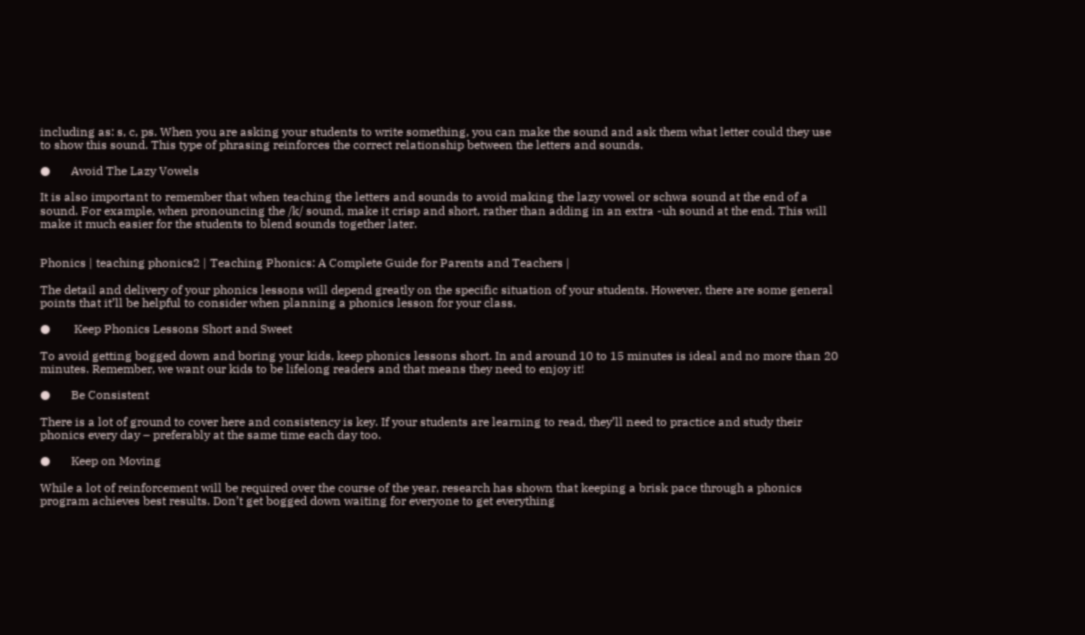including as: s, c, ps. When you are asking your students to write something, you can make the sound and ask them what letter could they use to show this sound. This type of phrasing reinforces the correct relationship between the letters and sounds.

●       Avoid The Lazy Vowels

It is also important to remember that when teaching the letters and sounds to avoid making the lazy vowel or schwa sound at the end of a sound. For example, when pronouncing the /k/ sound, make it crisp and short, rather than adding in an extra -uh sound at the end. This will make it much easier for the students to blend sounds together later.


Phonics | teaching phonics2 | Teaching Phonics: A Complete Guide for Parents and Teachers |

The detail and delivery of your phonics lessons will depend greatly on the specific situation of your students. However, there are some general points that it’ll be helpful to consider when planning a phonics lesson for your class.

●        Keep Phonics Lessons Short and Sweet

To avoid getting bogged down and boring your kids, keep phonics lessons short. In and around 10 to 15 minutes is ideal and no more than 20 minutes. Remember, we want our kids to be lifelong readers and that means they need to enjoy it!

●       Be Consistent

There is a lot of ground to cover here and consistency is key. If your students are learning to read, they’ll need to practice and study their phonics every day – preferably at the same time each day too.

●       Keep on Moving

While a lot of reinforcement will be required over the course of the year, research has shown that keeping a brisk pace through a phonics program achieves best results. Don’t get bogged down waiting for everyone to get everything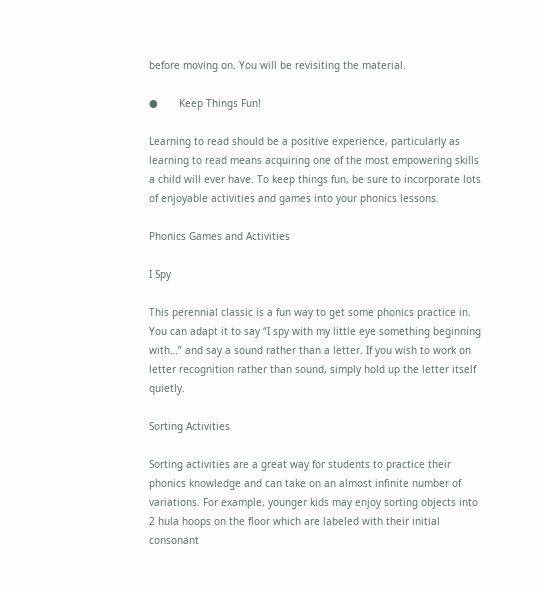before moving on. You will be revisiting the material.

●       Keep Things Fun!

Learning to read should be a positive experience, particularly as learning to read means acquiring one of the most empowering skills a child will ever have. To keep things fun, be sure to incorporate lots of enjoyable activities and games into your phonics lessons.

Phonics Games and Activities

I Spy

This perennial classic is a fun way to get some phonics practice in. You can adapt it to say “I spy with my little eye something beginning with…” and say a sound rather than a letter. If you wish to work on letter recognition rather than sound, simply hold up the letter itself quietly.

Sorting Activities

Sorting activities are a great way for students to practice their phonics knowledge and can take on an almost infinite number of variations. For example, younger kids may enjoy sorting objects into 2 hula hoops on the floor which are labeled with their initial consonant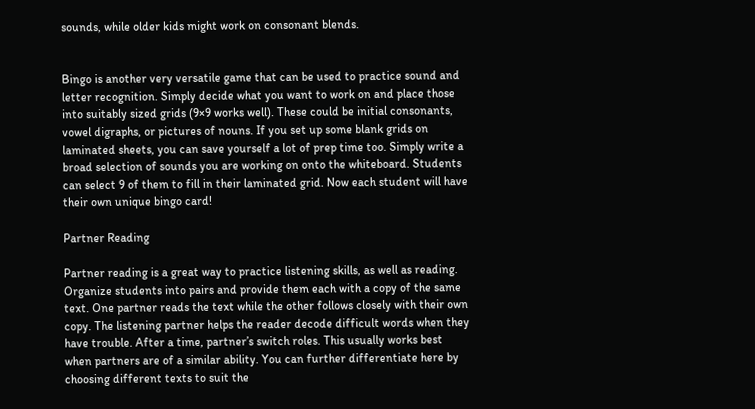sounds, while older kids might work on consonant blends.


Bingo is another very versatile game that can be used to practice sound and letter recognition. Simply decide what you want to work on and place those into suitably sized grids (9×9 works well). These could be initial consonants, vowel digraphs, or pictures of nouns. If you set up some blank grids on laminated sheets, you can save yourself a lot of prep time too. Simply write a broad selection of sounds you are working on onto the whiteboard. Students can select 9 of them to fill in their laminated grid. Now each student will have their own unique bingo card!

Partner Reading

Partner reading is a great way to practice listening skills, as well as reading. Organize students into pairs and provide them each with a copy of the same text. One partner reads the text while the other follows closely with their own copy. The listening partner helps the reader decode difficult words when they have trouble. After a time, partner’s switch roles. This usually works best when partners are of a similar ability. You can further differentiate here by choosing different texts to suit the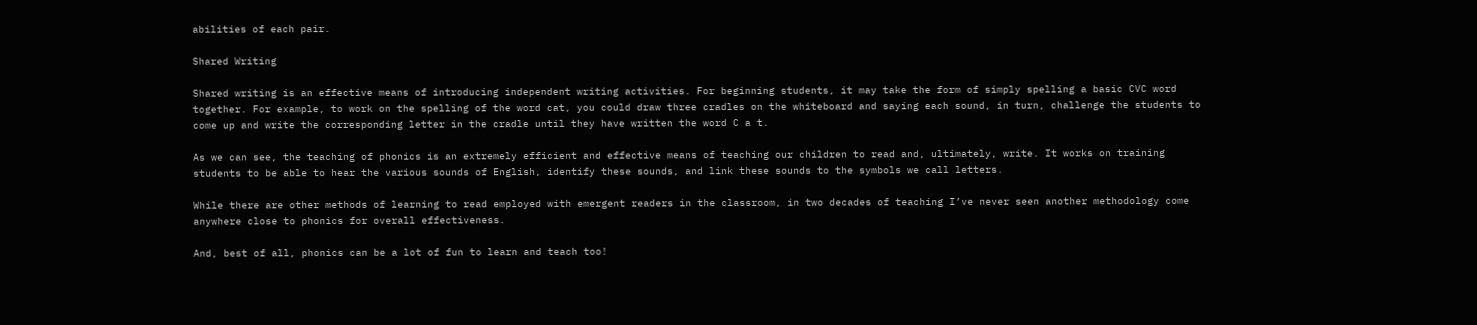abilities of each pair.

Shared Writing

Shared writing is an effective means of introducing independent writing activities. For beginning students, it may take the form of simply spelling a basic CVC word together. For example, to work on the spelling of the word cat, you could draw three cradles on the whiteboard and saying each sound, in turn, challenge the students to come up and write the corresponding letter in the cradle until they have written the word C a t.

As we can see, the teaching of phonics is an extremely efficient and effective means of teaching our children to read and, ultimately, write. It works on training students to be able to hear the various sounds of English, identify these sounds, and link these sounds to the symbols we call letters.

While there are other methods of learning to read employed with emergent readers in the classroom, in two decades of teaching I’ve never seen another methodology come anywhere close to phonics for overall effectiveness.

And, best of all, phonics can be a lot of fun to learn and teach too!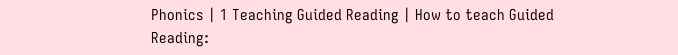Phonics | 1 Teaching Guided Reading | How to teach Guided Reading: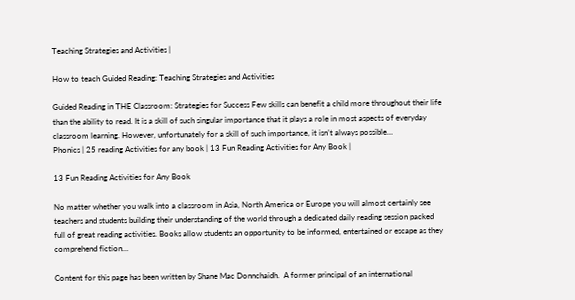Teaching Strategies and Activities |

How to teach Guided Reading: Teaching Strategies and Activities

Guided Reading in THE Classroom: Strategies for Success Few skills can benefit a child more throughout their life than the ability to read. It is a skill of such singular importance that it plays a role in most aspects of everyday classroom learning. However, unfortunately for a skill of such importance, it isn’t always possible…
Phonics | 25 reading Activities for any book | 13 Fun Reading Activities for Any Book |

13 Fun Reading Activities for Any Book

No matter whether you walk into a classroom in Asia, North America or Europe you will almost certainly see teachers and students building their understanding of the world through a dedicated daily reading session packed full of great reading activities. Books allow students an opportunity to be informed, entertained or escape as they comprehend fiction…

Content for this page has been written by Shane Mac Donnchaidh.  A former principal of an international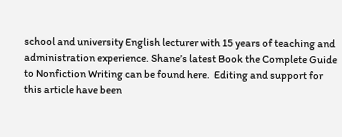school and university English lecturer with 15 years of teaching and administration experience. Shane’s latest Book the Complete Guide to Nonfiction Writing can be found here.  Editing and support for this article have been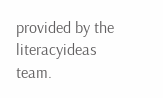provided by the literacyideas team.